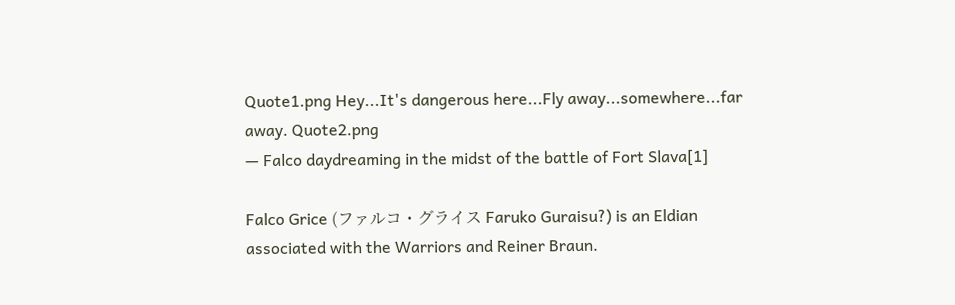Quote1.png Hey...It's dangerous here...Fly away...somewhere...far away. Quote2.png
— Falco daydreaming in the midst of the battle of Fort Slava[1]

Falco Grice (ファルコ・グライス Faruko Guraisu?) is an Eldian associated with the Warriors and Reiner Braun.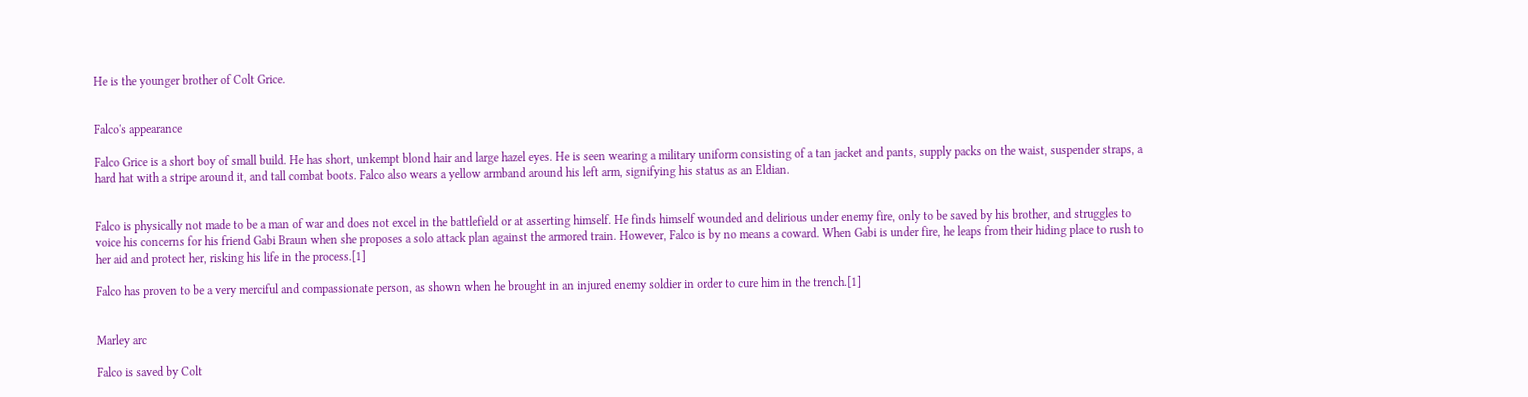He is the younger brother of Colt Grice.


Falco's appearance

Falco Grice is a short boy of small build. He has short, unkempt blond hair and large hazel eyes. He is seen wearing a military uniform consisting of a tan jacket and pants, supply packs on the waist, suspender straps, a hard hat with a stripe around it, and tall combat boots. Falco also wears a yellow armband around his left arm, signifying his status as an Eldian.


Falco is physically not made to be a man of war and does not excel in the battlefield or at asserting himself. He finds himself wounded and delirious under enemy fire, only to be saved by his brother, and struggles to voice his concerns for his friend Gabi Braun when she proposes a solo attack plan against the armored train. However, Falco is by no means a coward. When Gabi is under fire, he leaps from their hiding place to rush to her aid and protect her, risking his life in the process.[1]

Falco has proven to be a very merciful and compassionate person, as shown when he brought in an injured enemy soldier in order to cure him in the trench.[1]


Marley arc

Falco is saved by Colt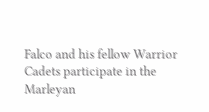Falco and his fellow Warrior Cadets participate in the Marleyan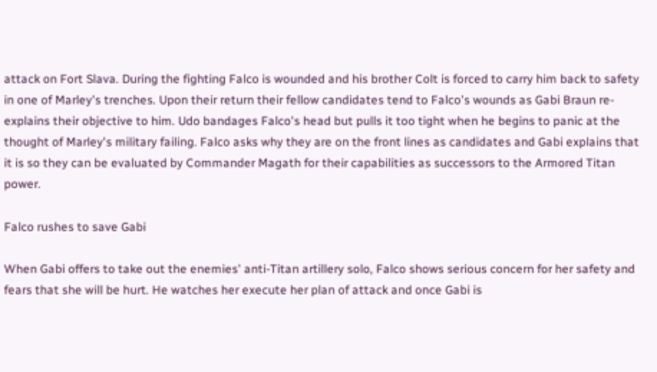attack on Fort Slava. During the fighting Falco is wounded and his brother Colt is forced to carry him back to safety in one of Marley's trenches. Upon their return their fellow candidates tend to Falco's wounds as Gabi Braun re-explains their objective to him. Udo bandages Falco's head but pulls it too tight when he begins to panic at the thought of Marley's military failing. Falco asks why they are on the front lines as candidates and Gabi explains that it is so they can be evaluated by Commander Magath for their capabilities as successors to the Armored Titan power.

Falco rushes to save Gabi

When Gabi offers to take out the enemies' anti-Titan artillery solo, Falco shows serious concern for her safety and fears that she will be hurt. He watches her execute her plan of attack and once Gabi is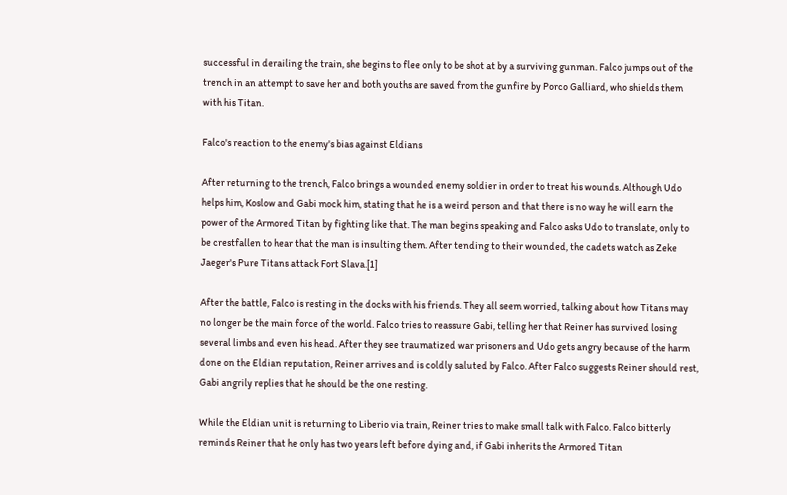successful in derailing the train, she begins to flee only to be shot at by a surviving gunman. Falco jumps out of the trench in an attempt to save her and both youths are saved from the gunfire by Porco Galliard, who shields them with his Titan.

Falco's reaction to the enemy's bias against Eldians

After returning to the trench, Falco brings a wounded enemy soldier in order to treat his wounds. Although Udo helps him, Koslow and Gabi mock him, stating that he is a weird person and that there is no way he will earn the power of the Armored Titan by fighting like that. The man begins speaking and Falco asks Udo to translate, only to be crestfallen to hear that the man is insulting them. After tending to their wounded, the cadets watch as Zeke Jaeger's Pure Titans attack Fort Slava.[1]

After the battle, Falco is resting in the docks with his friends. They all seem worried, talking about how Titans may no longer be the main force of the world. Falco tries to reassure Gabi, telling her that Reiner has survived losing several limbs and even his head. After they see traumatized war prisoners and Udo gets angry because of the harm done on the Eldian reputation, Reiner arrives and is coldly saluted by Falco. After Falco suggests Reiner should rest, Gabi angrily replies that he should be the one resting.

While the Eldian unit is returning to Liberio via train, Reiner tries to make small talk with Falco. Falco bitterly reminds Reiner that he only has two years left before dying and, if Gabi inherits the Armored Titan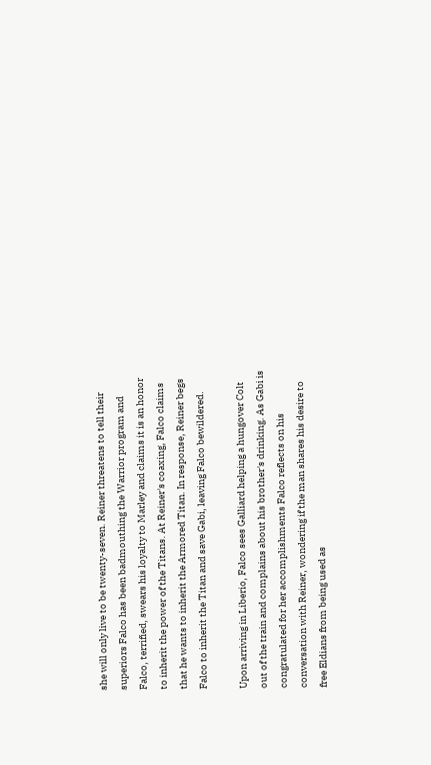she will only live to be twenty-seven. Reiner threatens to tell their superiors Falco has been badmouthing the Warrior program and Falco, terrified, swears his loyalty to Marley and claims it is an honor to inherit the power of the Titans. At Reiner's coaxing, Falco claims that he wants to inherit the Armored Titan. In response, Reiner begs Falco to inherit the Titan and save Gabi, leaving Falco bewildered.

Upon arriving in Liberio, Falco sees Galliard helping a hungover Colt out of the train and complains about his brother's drinking. As Gabi is congratulated for her accomplishments Falco reflects on his conversation with Reiner, wondering if the man shares his desire to free Eldians from being used as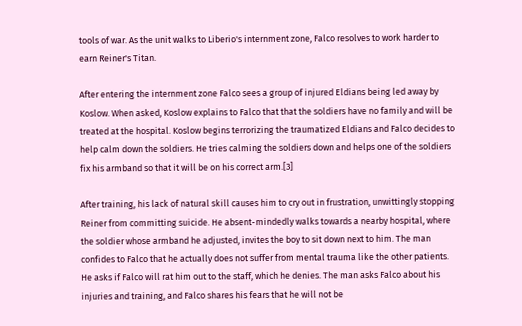tools of war. As the unit walks to Liberio's internment zone, Falco resolves to work harder to earn Reiner's Titan.

After entering the internment zone Falco sees a group of injured Eldians being led away by Koslow. When asked, Koslow explains to Falco that that the soldiers have no family and will be treated at the hospital. Koslow begins terrorizing the traumatized Eldians and Falco decides to help calm down the soldiers. He tries calming the soldiers down and helps one of the soldiers fix his armband so that it will be on his correct arm.[3]

After training, his lack of natural skill causes him to cry out in frustration, unwittingly stopping Reiner from committing suicide. He absent-mindedly walks towards a nearby hospital, where the soldier whose armband he adjusted, invites the boy to sit down next to him. The man confides to Falco that he actually does not suffer from mental trauma like the other patients. He asks if Falco will rat him out to the staff, which he denies. The man asks Falco about his injuries and training, and Falco shares his fears that he will not be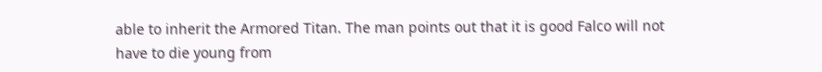able to inherit the Armored Titan. The man points out that it is good Falco will not have to die young from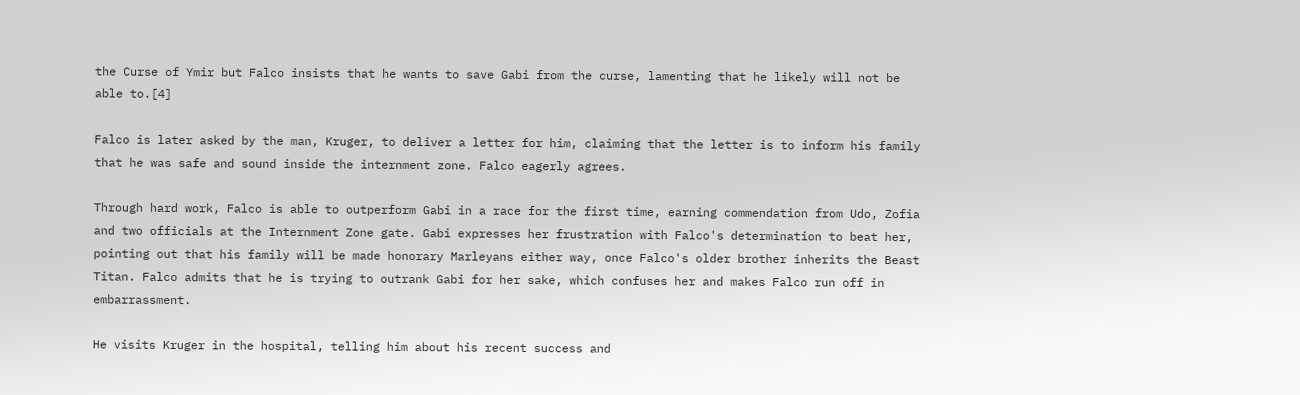the Curse of Ymir but Falco insists that he wants to save Gabi from the curse, lamenting that he likely will not be able to.[4]

Falco is later asked by the man, Kruger, to deliver a letter for him, claiming that the letter is to inform his family that he was safe and sound inside the internment zone. Falco eagerly agrees.

Through hard work, Falco is able to outperform Gabi in a race for the first time, earning commendation from Udo, Zofia and two officials at the Internment Zone gate. Gabi expresses her frustration with Falco's determination to beat her, pointing out that his family will be made honorary Marleyans either way, once Falco's older brother inherits the Beast Titan. Falco admits that he is trying to outrank Gabi for her sake, which confuses her and makes Falco run off in embarrassment.

He visits Kruger in the hospital, telling him about his recent success and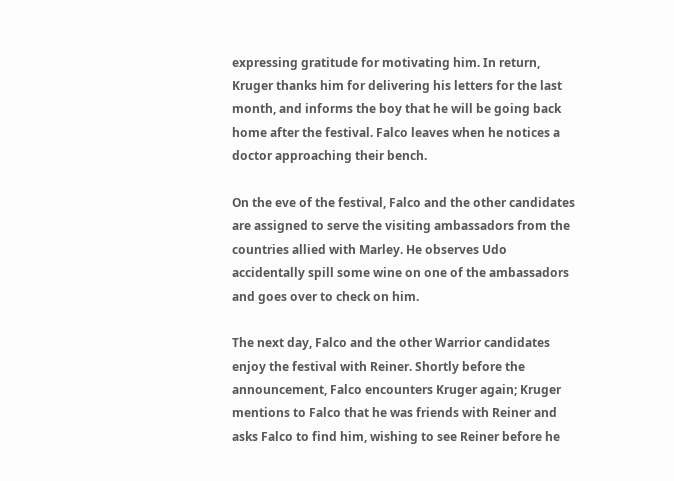expressing gratitude for motivating him. In return, Kruger thanks him for delivering his letters for the last month, and informs the boy that he will be going back home after the festival. Falco leaves when he notices a doctor approaching their bench.

On the eve of the festival, Falco and the other candidates are assigned to serve the visiting ambassadors from the countries allied with Marley. He observes Udo accidentally spill some wine on one of the ambassadors and goes over to check on him.

The next day, Falco and the other Warrior candidates enjoy the festival with Reiner. Shortly before the announcement, Falco encounters Kruger again; Kruger mentions to Falco that he was friends with Reiner and asks Falco to find him, wishing to see Reiner before he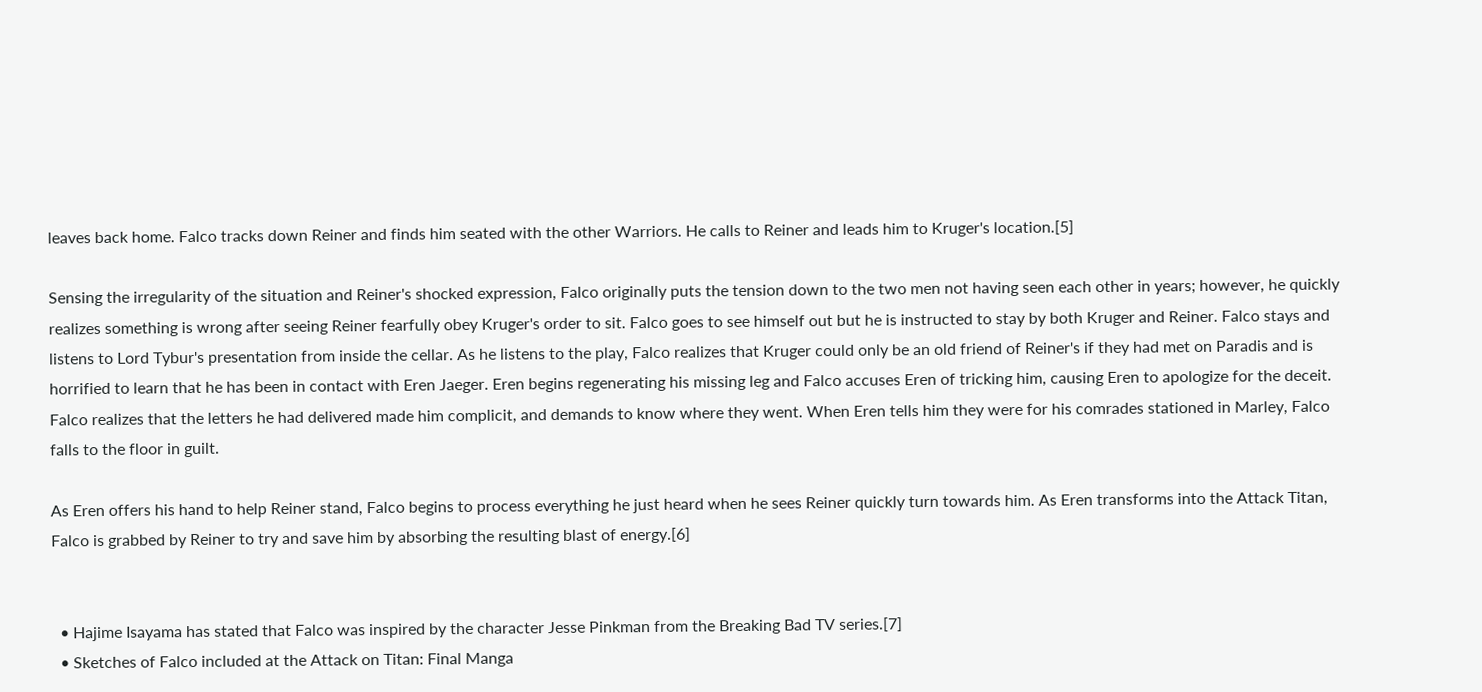leaves back home. Falco tracks down Reiner and finds him seated with the other Warriors. He calls to Reiner and leads him to Kruger's location.[5]

Sensing the irregularity of the situation and Reiner's shocked expression, Falco originally puts the tension down to the two men not having seen each other in years; however, he quickly realizes something is wrong after seeing Reiner fearfully obey Kruger's order to sit. Falco goes to see himself out but he is instructed to stay by both Kruger and Reiner. Falco stays and listens to Lord Tybur's presentation from inside the cellar. As he listens to the play, Falco realizes that Kruger could only be an old friend of Reiner's if they had met on Paradis and is horrified to learn that he has been in contact with Eren Jaeger. Eren begins regenerating his missing leg and Falco accuses Eren of tricking him, causing Eren to apologize for the deceit. Falco realizes that the letters he had delivered made him complicit, and demands to know where they went. When Eren tells him they were for his comrades stationed in Marley, Falco falls to the floor in guilt.

As Eren offers his hand to help Reiner stand, Falco begins to process everything he just heard when he sees Reiner quickly turn towards him. As Eren transforms into the Attack Titan, Falco is grabbed by Reiner to try and save him by absorbing the resulting blast of energy.[6]


  • Hajime Isayama has stated that Falco was inspired by the character Jesse Pinkman from the Breaking Bad TV series.[7]
  • Sketches of Falco included at the Attack on Titan: Final Manga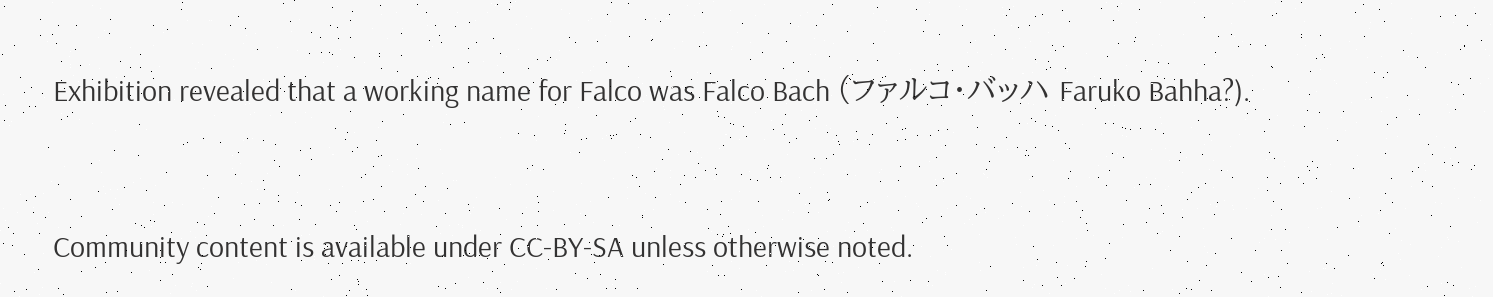Exhibition revealed that a working name for Falco was Falco Bach (ファルコ・バッハ Faruko Bahha?).



Community content is available under CC-BY-SA unless otherwise noted.